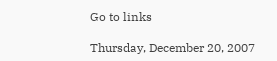Go to links

Thursday, December 20, 2007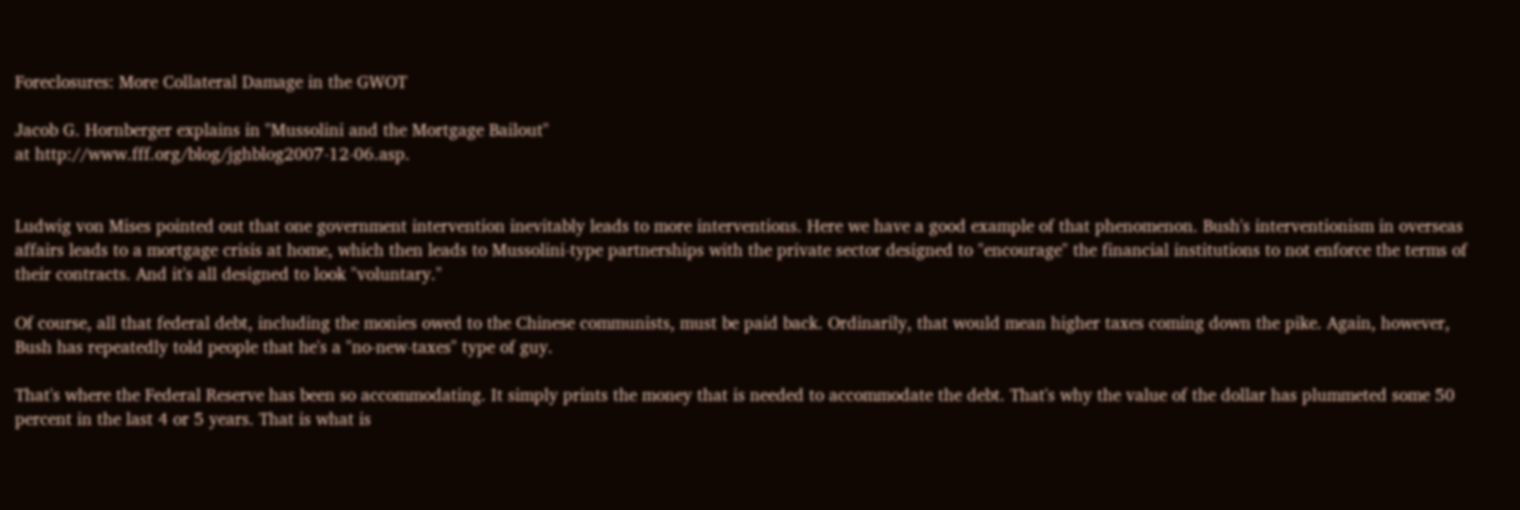Foreclosures: More Collateral Damage in the GWOT

Jacob G. Hornberger explains in "Mussolini and the Mortgage Bailout"
at http://www.fff.org/blog/jghblog2007-12-06.asp.


Ludwig von Mises pointed out that one government intervention inevitably leads to more interventions. Here we have a good example of that phenomenon. Bush's interventionism in overseas affairs leads to a mortgage crisis at home, which then leads to Mussolini-type partnerships with the private sector designed to "encourage" the financial institutions to not enforce the terms of their contracts. And it's all designed to look "voluntary."

Of course, all that federal debt, including the monies owed to the Chinese communists, must be paid back. Ordinarily, that would mean higher taxes coming down the pike. Again, however, Bush has repeatedly told people that he's a "no-new-taxes" type of guy.

That's where the Federal Reserve has been so accommodating. It simply prints the money that is needed to accommodate the debt. That's why the value of the dollar has plummeted some 50 percent in the last 4 or 5 years. That is what is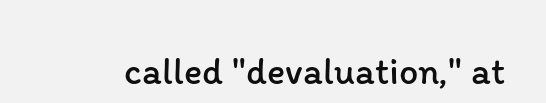called "devaluation," at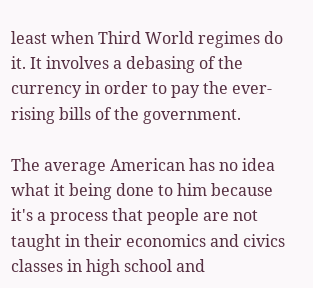least when Third World regimes do it. It involves a debasing of the currency in order to pay the ever-rising bills of the government.

The average American has no idea what it being done to him because it's a process that people are not taught in their economics and civics classes in high school and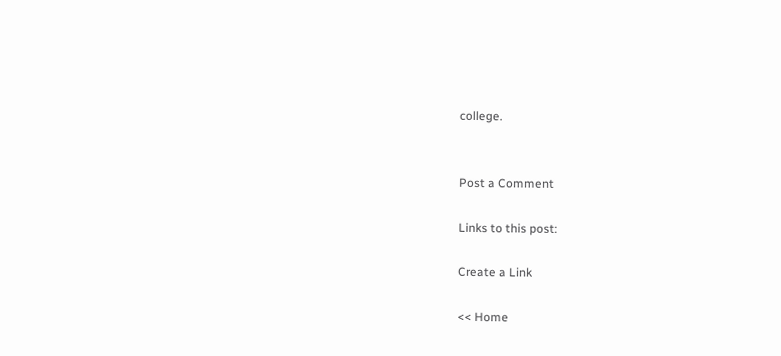college.


Post a Comment

Links to this post:

Create a Link

<< Home